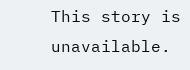This story is unavailable.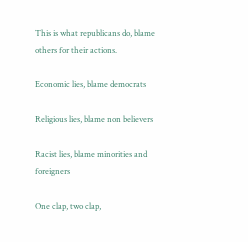This is what republicans do, blame others for their actions.

Economic lies, blame democrats

Religious lies, blame non believers

Racist lies, blame minorities and foreigners

One clap, two clap,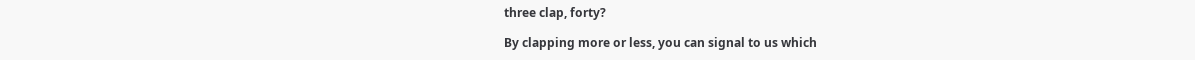three clap, forty?

By clapping more or less, you can signal to us which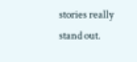stories really stand out.